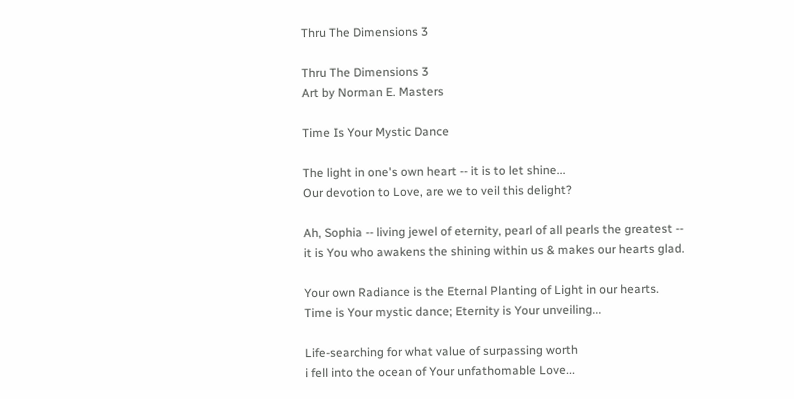Thru The Dimensions 3

Thru The Dimensions 3
Art by Norman E. Masters

Time Is Your Mystic Dance

The light in one's own heart -- it is to let shine...
Our devotion to Love, are we to veil this delight?

Ah, Sophia -- living jewel of eternity, pearl of all pearls the greatest --
it is You who awakens the shining within us & makes our hearts glad.

Your own Radiance is the Eternal Planting of Light in our hearts.
Time is Your mystic dance; Eternity is Your unveiling...

Life-searching for what value of surpassing worth
i fell into the ocean of Your unfathomable Love...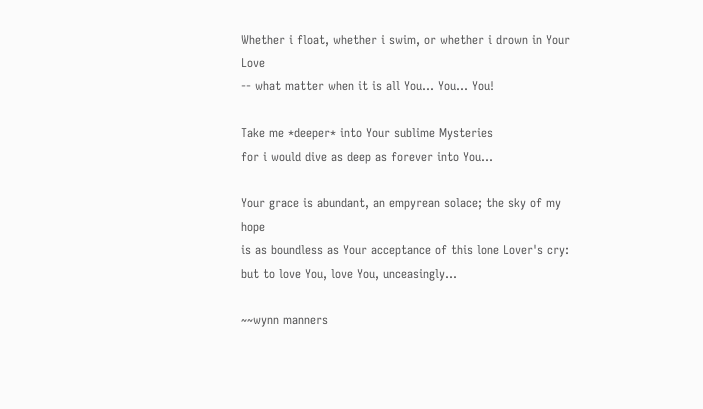Whether i float, whether i swim, or whether i drown in Your Love
-- what matter when it is all You... You... You!

Take me *deeper* into Your sublime Mysteries
for i would dive as deep as forever into You...

Your grace is abundant, an empyrean solace; the sky of my hope
is as boundless as Your acceptance of this lone Lover's cry:
but to love You, love You, unceasingly...

~~wynn manners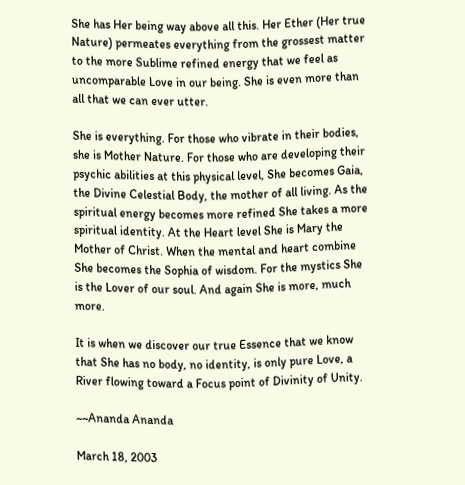She has Her being way above all this. Her Ether (Her true Nature) permeates everything from the grossest matter to the more Sublime refined energy that we feel as uncomparable Love in our being. She is even more than all that we can ever utter.

She is everything. For those who vibrate in their bodies, she is Mother Nature. For those who are developing their psychic abilities at this physical level, She becomes Gaia, the Divine Celestial Body, the mother of all living. As the spiritual energy becomes more refined She takes a more spiritual identity. At the Heart level She is Mary the Mother of Christ. When the mental and heart combine She becomes the Sophia of wisdom. For the mystics She is the Lover of our soul. And again She is more, much more.

It is when we discover our true Essence that we know that She has no body, no identity, is only pure Love, a River flowing toward a Focus point of Divinity of Unity.

~~Ananda Ananda

March 18, 2003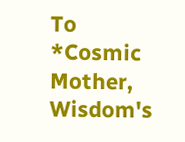To *Cosmic Mother, Wisdom's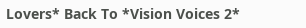Lovers* Back To *Vision Voices 2*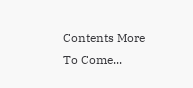Contents More To Come...